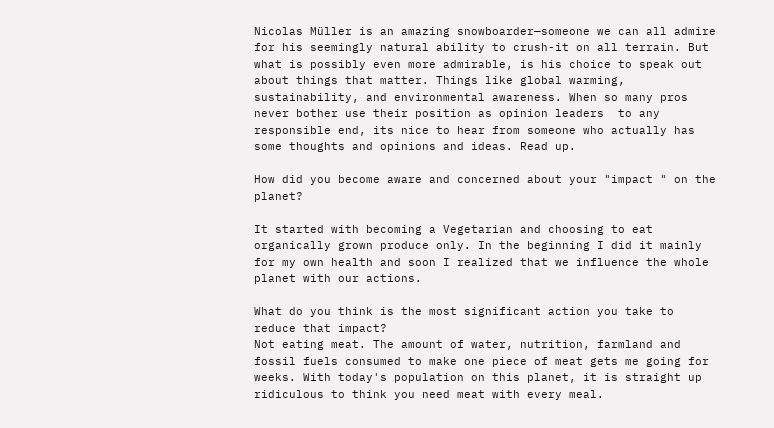Nicolas Müller is an amazing snowboarder—someone we can all admire for his seemingly natural ability to crush-it on all terrain. But what is possibly even more admirable, is his choice to speak out about things that matter. Things like global warming, sustainability, and environmental awareness. When so many pros never bother use their position as opinion leaders  to any responsible end, its nice to hear from someone who actually has some thoughts and opinions and ideas. Read up.

How did you become aware and concerned about your "impact " on the planet?

It started with becoming a Vegetarian and choosing to eat organically grown produce only. In the beginning I did it mainly for my own health and soon I realized that we influence the whole planet with our actions.

What do you think is the most significant action you take to reduce that impact?
Not eating meat. The amount of water, nutrition, farmland and fossil fuels consumed to make one piece of meat gets me going for weeks. With today's population on this planet, it is straight up ridiculous to think you need meat with every meal.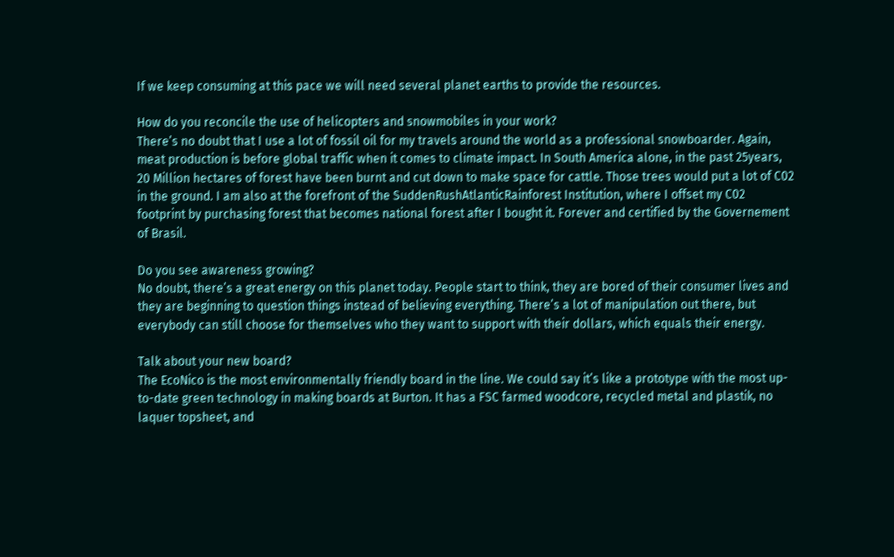If we keep consuming at this pace we will need several planet earths to provide the resources.

How do you reconcile the use of helicopters and snowmobiles in your work?
There’s no doubt that I use a lot of fossil oil for my travels around the world as a professional snowboarder. Again, meat production is before global traffic when it comes to climate impact. In South America alone, in the past 25years, 20 Million hectares of forest have been burnt and cut down to make space for cattle. Those trees would put a lot of C02 in the ground. I am also at the forefront of the SuddenRushAtlanticRainforest Institution, where I offset my C02 footprint by purchasing forest that becomes national forest after I bought it. Forever and certified by the Governement of Brasil.

Do you see awareness growing?
No doubt, there’s a great energy on this planet today. People start to think, they are bored of their consumer lives and they are beginning to question things instead of believing everything. There’s a lot of manipulation out there, but everybody can still choose for themselves who they want to support with their dollars, which equals their energy.

Talk about your new board?
The EcoNico is the most environmentally friendly board in the line. We could say it’s like a prototype with the most up-to-date green technology in making boards at Burton. It has a FSC farmed woodcore, recycled metal and plastik, no laquer topsheet, and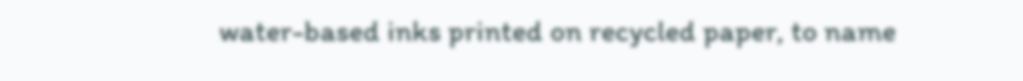water-based inks printed on recycled paper, to name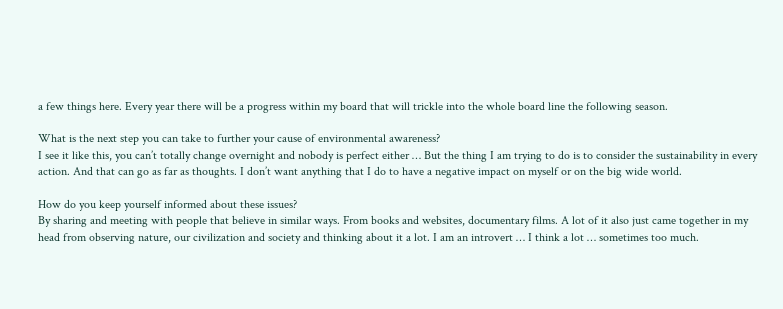a few things here. Every year there will be a progress within my board that will trickle into the whole board line the following season.

What is the next step you can take to further your cause of environmental awareness?
I see it like this, you can’t totally change overnight and nobody is perfect either … But the thing I am trying to do is to consider the sustainability in every action. And that can go as far as thoughts. I don’t want anything that I do to have a negative impact on myself or on the big wide world.

How do you keep yourself informed about these issues?
By sharing and meeting with people that believe in similar ways. From books and websites, documentary films. A lot of it also just came together in my head from observing nature, our civilization and society and thinking about it a lot. I am an introvert … I think a lot … sometimes too much.